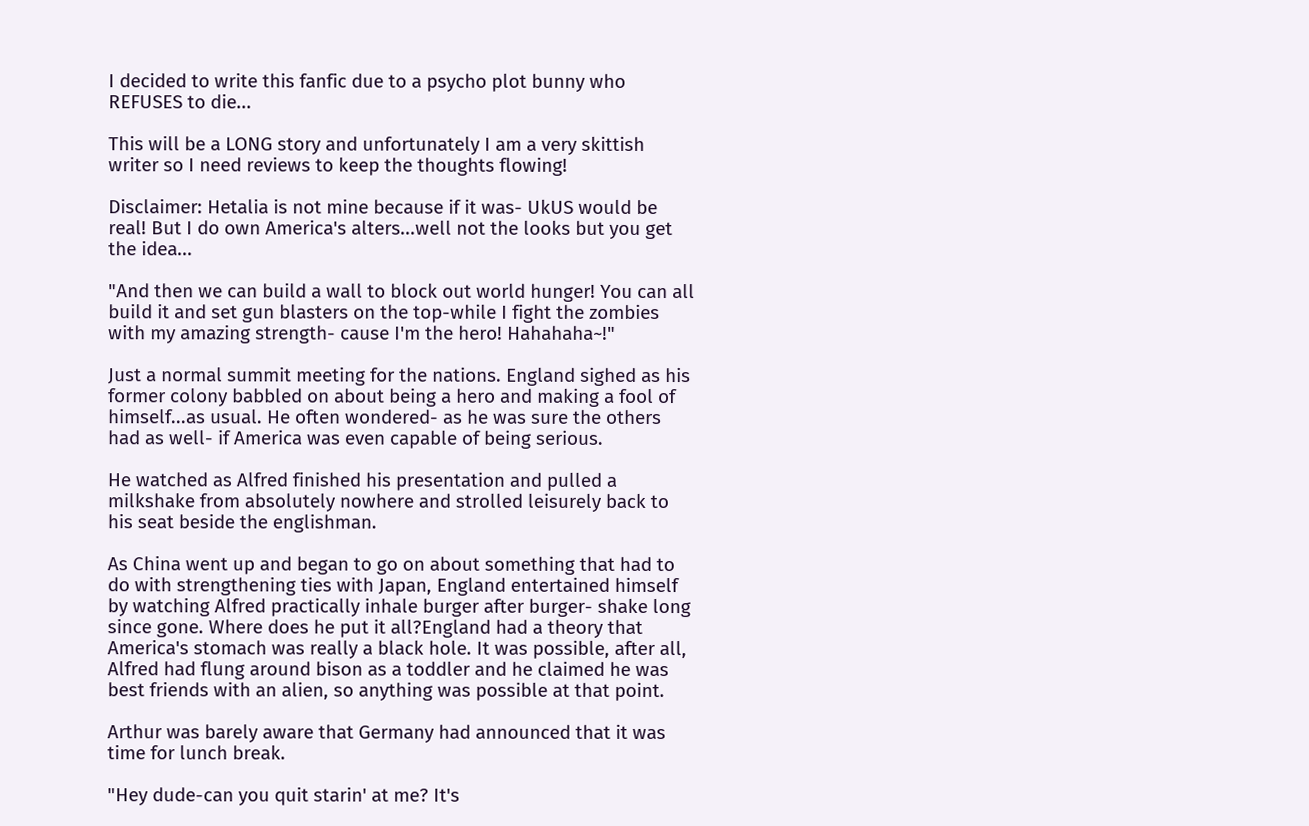I decided to write this fanfic due to a psycho plot bunny who REFUSES to die...

This will be a LONG story and unfortunately I am a very skittish writer so I need reviews to keep the thoughts flowing!

Disclaimer: Hetalia is not mine because if it was- UkUS would be real! But I do own America's alters...well not the looks but you get the idea...

"And then we can build a wall to block out world hunger! You can all build it and set gun blasters on the top-while I fight the zombies with my amazing strength- cause I'm the hero! Hahahaha~!"

Just a normal summit meeting for the nations. England sighed as his former colony babbled on about being a hero and making a fool of himself...as usual. He often wondered- as he was sure the others had as well- if America was even capable of being serious.

He watched as Alfred finished his presentation and pulled a milkshake from absolutely nowhere and strolled leisurely back to his seat beside the englishman.

As China went up and began to go on about something that had to do with strengthening ties with Japan, England entertained himself by watching Alfred practically inhale burger after burger- shake long since gone. Where does he put it all?England had a theory that America's stomach was really a black hole. It was possible, after all, Alfred had flung around bison as a toddler and he claimed he was best friends with an alien, so anything was possible at that point.

Arthur was barely aware that Germany had announced that it was time for lunch break.

"Hey dude-can you quit starin' at me? It's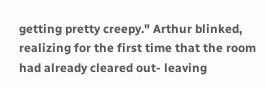getting pretty creepy." Arthur blinked, realizing for the first time that the room had already cleared out- leaving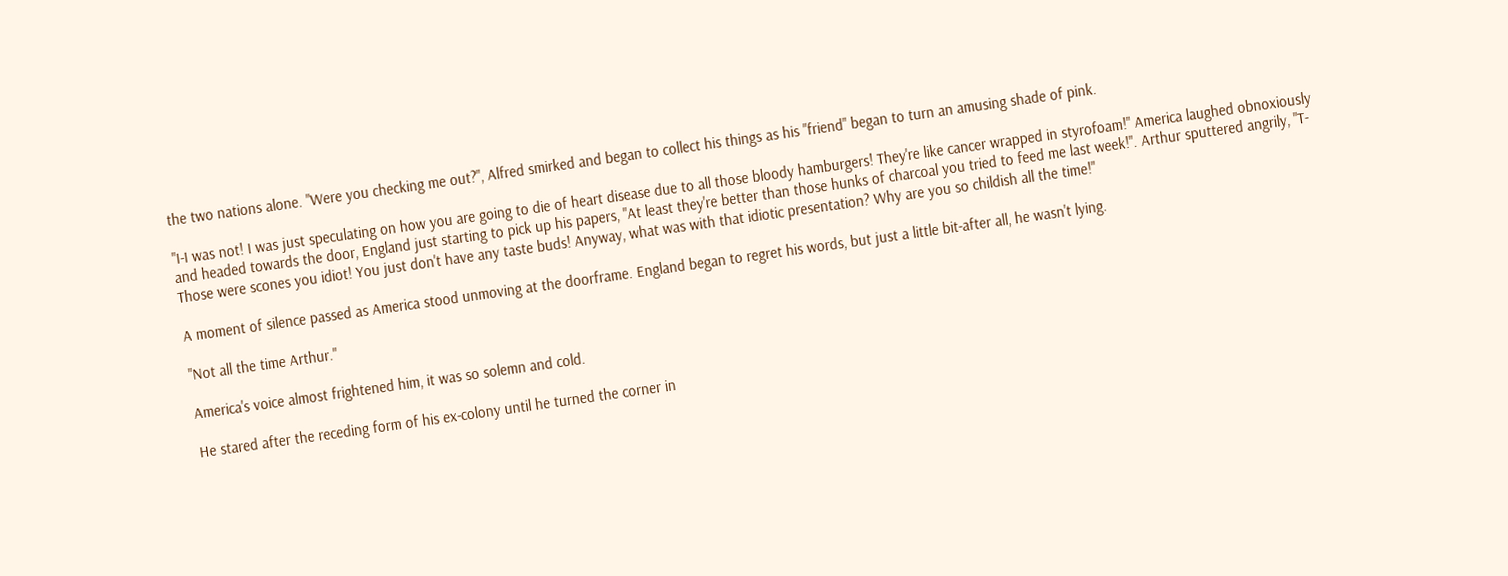the two nations alone. "Were you checking me out?", Alfred smirked and began to collect his things as his "friend" began to turn an amusing shade of pink.

"I-I was not! I was just speculating on how you are going to die of heart disease due to all those bloody hamburgers! They're like cancer wrapped in styrofoam!" America laughed obnoxiously and headed towards the door, England just starting to pick up his papers, "At least they're better than those hunks of charcoal you tried to feed me last week!". Arthur sputtered angrily, "T-Those were scones you idiot! You just don't have any taste buds! Anyway, what was with that idiotic presentation? Why are you so childish all the time!"

A moment of silence passed as America stood unmoving at the doorframe. England began to regret his words, but just a little bit-after all, he wasn't lying.

"Not all the time Arthur."

America's voice almost frightened him, it was so solemn and cold.

He stared after the receding form of his ex-colony until he turned the corner in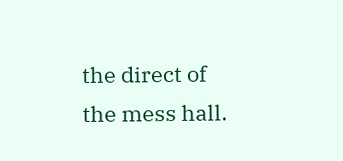the direct of the mess hall.